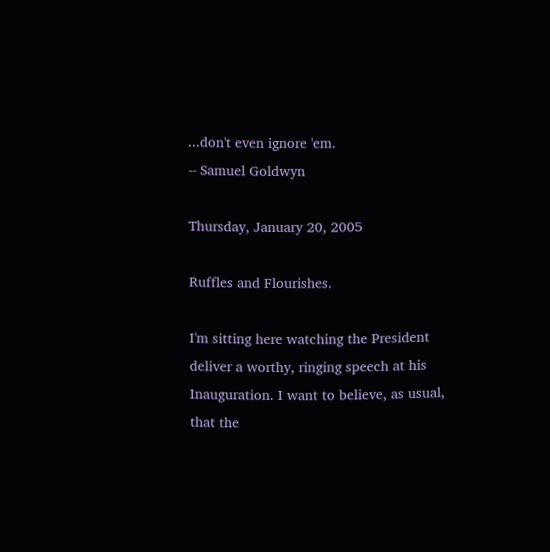...don't even ignore 'em.
-- Samuel Goldwyn

Thursday, January 20, 2005

Ruffles and Flourishes.

I'm sitting here watching the President deliver a worthy, ringing speech at his Inauguration. I want to believe, as usual, that the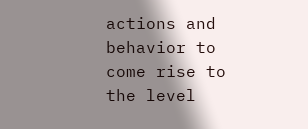actions and behavior to come rise to the level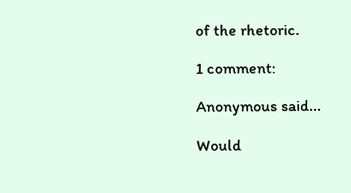of the rhetoric.

1 comment:

Anonymous said...

Would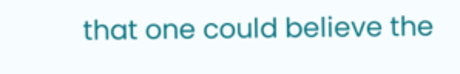that one could believe the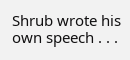Shrub wrote his own speech . . .